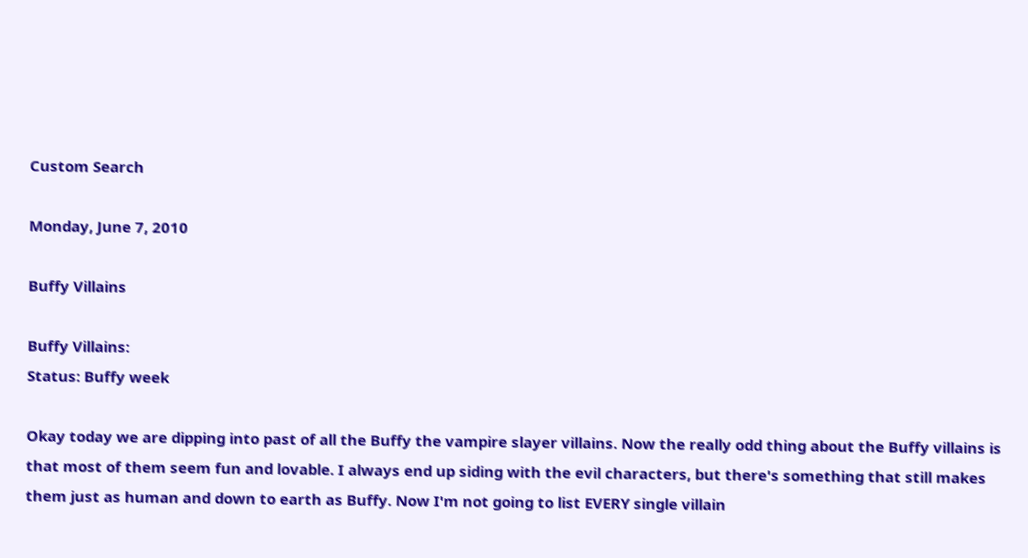Custom Search

Monday, June 7, 2010

Buffy Villains

Buffy Villains:
Status: Buffy week

Okay today we are dipping into past of all the Buffy the vampire slayer villains. Now the really odd thing about the Buffy villains is that most of them seem fun and lovable. I always end up siding with the evil characters, but there's something that still makes them just as human and down to earth as Buffy. Now I'm not going to list EVERY single villain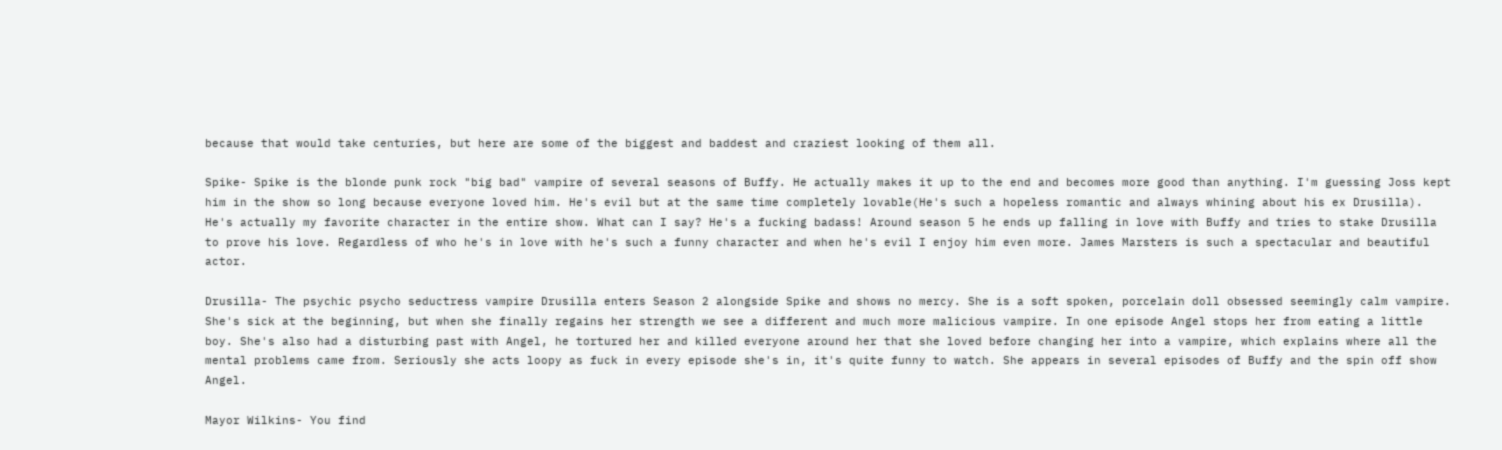because that would take centuries, but here are some of the biggest and baddest and craziest looking of them all.

Spike- Spike is the blonde punk rock "big bad" vampire of several seasons of Buffy. He actually makes it up to the end and becomes more good than anything. I'm guessing Joss kept him in the show so long because everyone loved him. He's evil but at the same time completely lovable(He's such a hopeless romantic and always whining about his ex Drusilla). He's actually my favorite character in the entire show. What can I say? He's a fucking badass! Around season 5 he ends up falling in love with Buffy and tries to stake Drusilla to prove his love. Regardless of who he's in love with he's such a funny character and when he's evil I enjoy him even more. James Marsters is such a spectacular and beautiful actor.

Drusilla- The psychic psycho seductress vampire Drusilla enters Season 2 alongside Spike and shows no mercy. She is a soft spoken, porcelain doll obsessed seemingly calm vampire. She's sick at the beginning, but when she finally regains her strength we see a different and much more malicious vampire. In one episode Angel stops her from eating a little boy. She's also had a disturbing past with Angel, he tortured her and killed everyone around her that she loved before changing her into a vampire, which explains where all the mental problems came from. Seriously she acts loopy as fuck in every episode she's in, it's quite funny to watch. She appears in several episodes of Buffy and the spin off show Angel.

Mayor Wilkins- You find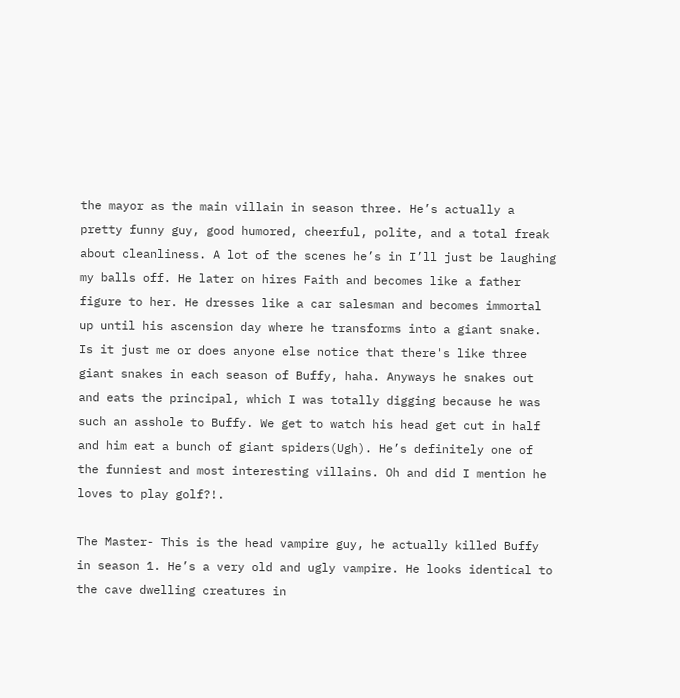the mayor as the main villain in season three. He’s actually a pretty funny guy, good humored, cheerful, polite, and a total freak about cleanliness. A lot of the scenes he’s in I’ll just be laughing my balls off. He later on hires Faith and becomes like a father figure to her. He dresses like a car salesman and becomes immortal up until his ascension day where he transforms into a giant snake. Is it just me or does anyone else notice that there's like three giant snakes in each season of Buffy, haha. Anyways he snakes out and eats the principal, which I was totally digging because he was such an asshole to Buffy. We get to watch his head get cut in half and him eat a bunch of giant spiders(Ugh). He’s definitely one of the funniest and most interesting villains. Oh and did I mention he loves to play golf?!.

The Master- This is the head vampire guy, he actually killed Buffy in season 1. He’s a very old and ugly vampire. He looks identical to the cave dwelling creatures in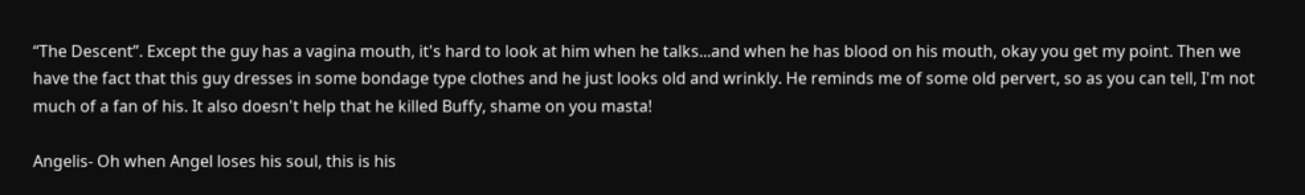“The Descent”. Except the guy has a vagina mouth, it's hard to look at him when he talks...and when he has blood on his mouth, okay you get my point. Then we have the fact that this guy dresses in some bondage type clothes and he just looks old and wrinkly. He reminds me of some old pervert, so as you can tell, I'm not much of a fan of his. It also doesn't help that he killed Buffy, shame on you masta!

Angelis- Oh when Angel loses his soul, this is his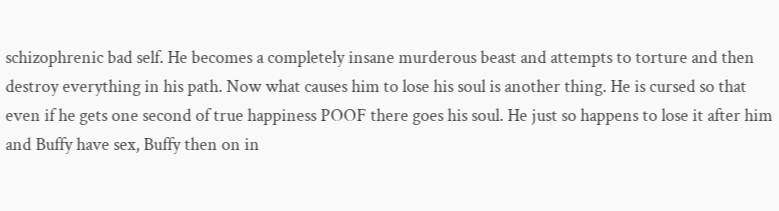schizophrenic bad self. He becomes a completely insane murderous beast and attempts to torture and then destroy everything in his path. Now what causes him to lose his soul is another thing. He is cursed so that even if he gets one second of true happiness POOF there goes his soul. He just so happens to lose it after him and Buffy have sex, Buffy then on in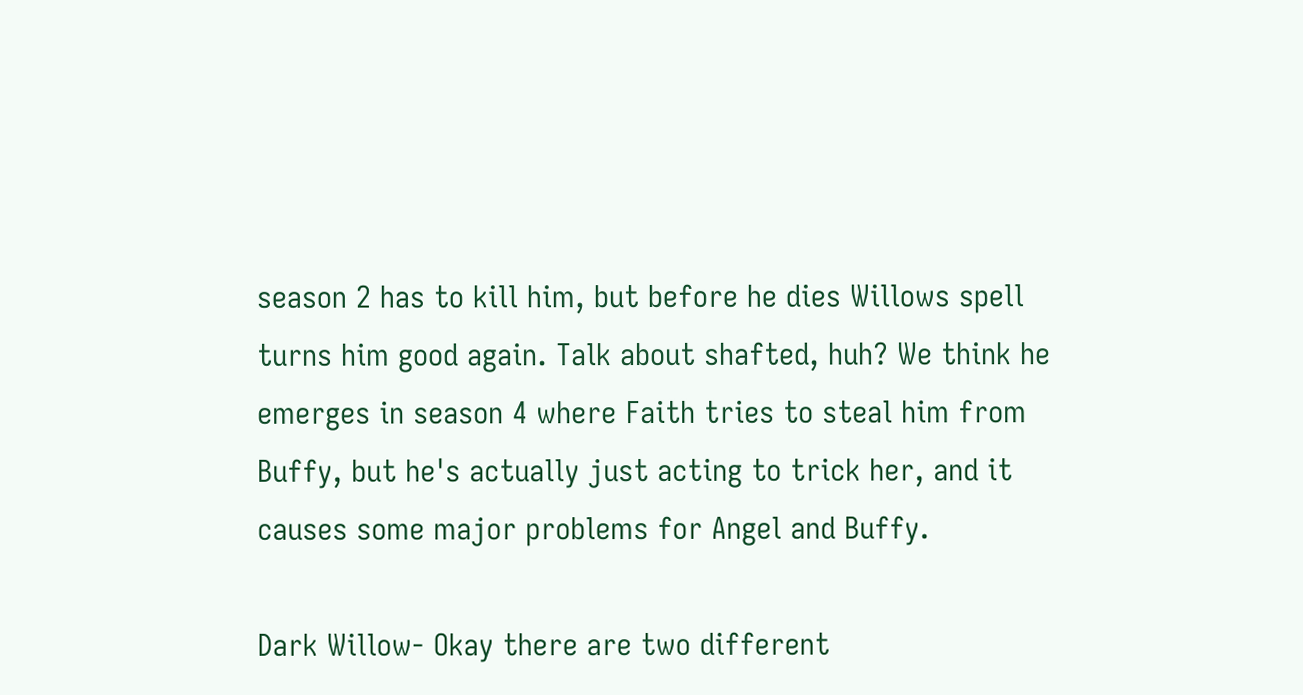season 2 has to kill him, but before he dies Willows spell turns him good again. Talk about shafted, huh? We think he emerges in season 4 where Faith tries to steal him from Buffy, but he's actually just acting to trick her, and it causes some major problems for Angel and Buffy.

Dark Willow- Okay there are two different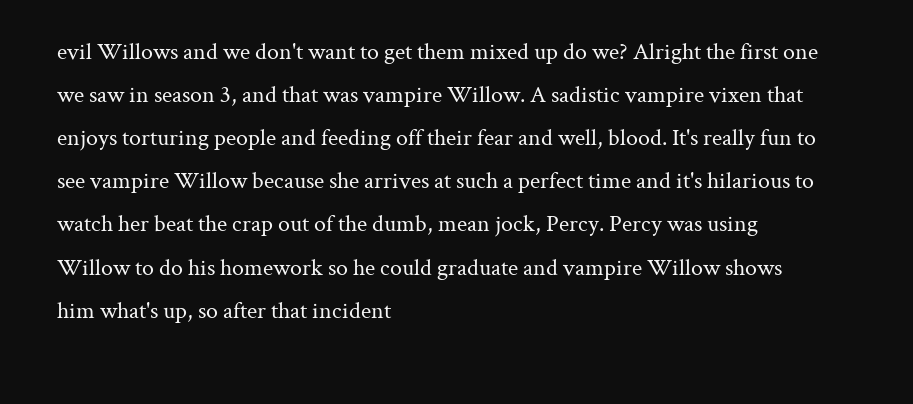evil Willows and we don't want to get them mixed up do we? Alright the first one we saw in season 3, and that was vampire Willow. A sadistic vampire vixen that enjoys torturing people and feeding off their fear and well, blood. It's really fun to see vampire Willow because she arrives at such a perfect time and it's hilarious to watch her beat the crap out of the dumb, mean jock, Percy. Percy was using Willow to do his homework so he could graduate and vampire Willow shows him what's up, so after that incident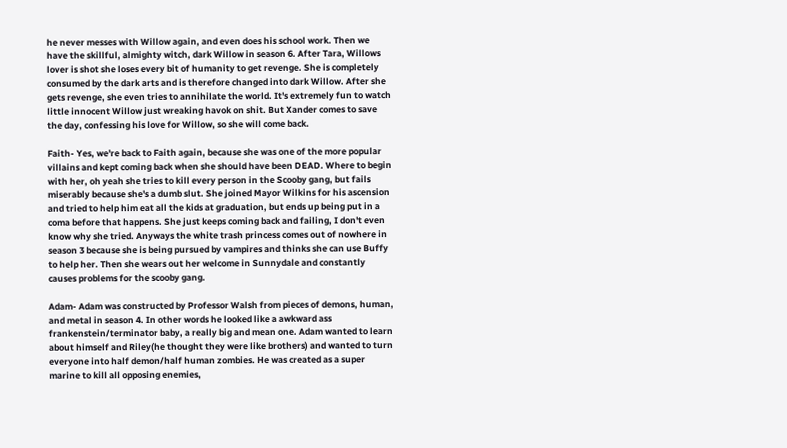he never messes with Willow again, and even does his school work. Then we have the skillful, almighty witch, dark Willow in season 6. After Tara, Willows lover is shot she loses every bit of humanity to get revenge. She is completely consumed by the dark arts and is therefore changed into dark Willow. After she gets revenge, she even tries to annihilate the world. It's extremely fun to watch little innocent Willow just wreaking havok on shit. But Xander comes to save the day, confessing his love for Willow, so she will come back.

Faith- Yes, we're back to Faith again, because she was one of the more popular villains and kept coming back when she should have been DEAD. Where to begin with her, oh yeah she tries to kill every person in the Scooby gang, but fails miserably because she's a dumb slut. She joined Mayor Wilkins for his ascension and tried to help him eat all the kids at graduation, but ends up being put in a coma before that happens. She just keeps coming back and failing, I don't even know why she tried. Anyways the white trash princess comes out of nowhere in season 3 because she is being pursued by vampires and thinks she can use Buffy to help her. Then she wears out her welcome in Sunnydale and constantly causes problems for the scooby gang.

Adam- Adam was constructed by Professor Walsh from pieces of demons, human, and metal in season 4. In other words he looked like a awkward ass frankenstein/terminator baby, a really big and mean one. Adam wanted to learn about himself and Riley(he thought they were like brothers) and wanted to turn everyone into half demon/half human zombies. He was created as a super marine to kill all opposing enemies,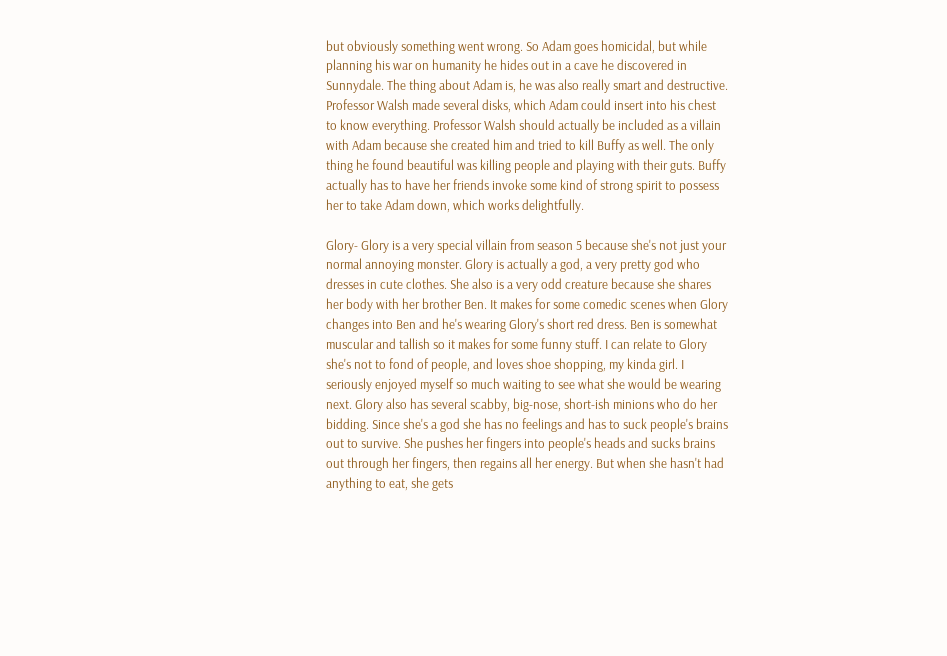but obviously something went wrong. So Adam goes homicidal, but while planning his war on humanity he hides out in a cave he discovered in Sunnydale. The thing about Adam is, he was also really smart and destructive. Professor Walsh made several disks, which Adam could insert into his chest to know everything. Professor Walsh should actually be included as a villain with Adam because she created him and tried to kill Buffy as well. The only thing he found beautiful was killing people and playing with their guts. Buffy actually has to have her friends invoke some kind of strong spirit to possess her to take Adam down, which works delightfully.

Glory- Glory is a very special villain from season 5 because she's not just your normal annoying monster. Glory is actually a god, a very pretty god who dresses in cute clothes. She also is a very odd creature because she shares her body with her brother Ben. It makes for some comedic scenes when Glory changes into Ben and he's wearing Glory's short red dress. Ben is somewhat muscular and tallish so it makes for some funny stuff. I can relate to Glory she's not to fond of people, and loves shoe shopping, my kinda girl. I seriously enjoyed myself so much waiting to see what she would be wearing next. Glory also has several scabby, big-nose, short-ish minions who do her bidding. Since she's a god she has no feelings and has to suck people's brains out to survive. She pushes her fingers into people's heads and sucks brains out through her fingers, then regains all her energy. But when she hasn't had anything to eat, she gets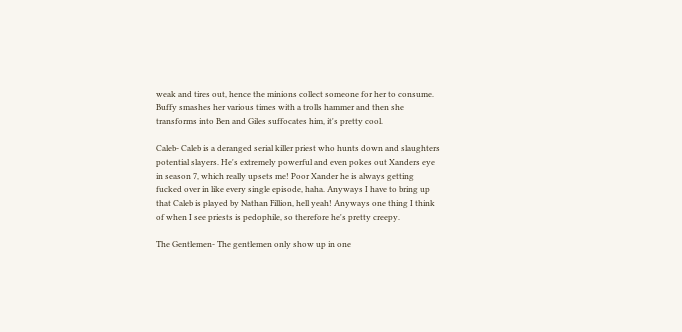weak and tires out, hence the minions collect someone for her to consume. Buffy smashes her various times with a trolls hammer and then she transforms into Ben and Giles suffocates him, it's pretty cool.

Caleb- Caleb is a deranged serial killer priest who hunts down and slaughters potential slayers. He's extremely powerful and even pokes out Xanders eye in season 7, which really upsets me! Poor Xander he is always getting fucked over in like every single episode, haha. Anyways I have to bring up that Caleb is played by Nathan Fillion, hell yeah! Anyways one thing I think of when I see priests is pedophile, so therefore he's pretty creepy.

The Gentlemen- The gentlemen only show up in one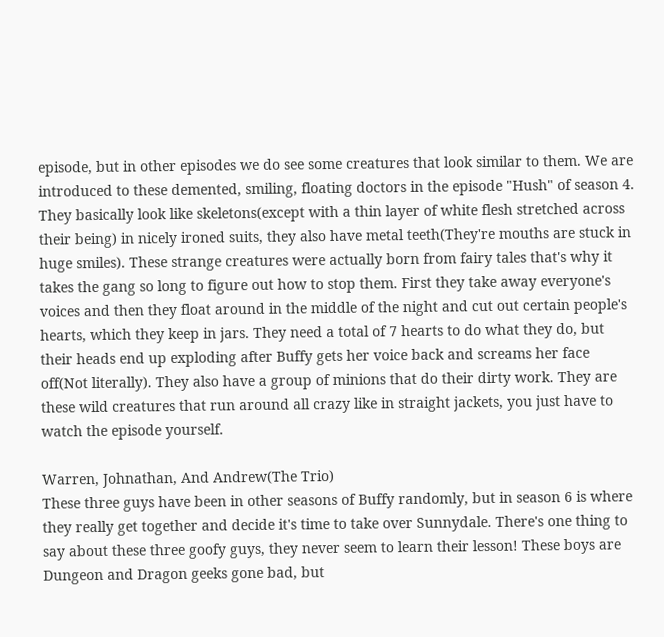episode, but in other episodes we do see some creatures that look similar to them. We are introduced to these demented, smiling, floating doctors in the episode "Hush" of season 4. They basically look like skeletons(except with a thin layer of white flesh stretched across their being) in nicely ironed suits, they also have metal teeth(They're mouths are stuck in huge smiles). These strange creatures were actually born from fairy tales that's why it takes the gang so long to figure out how to stop them. First they take away everyone's voices and then they float around in the middle of the night and cut out certain people's hearts, which they keep in jars. They need a total of 7 hearts to do what they do, but their heads end up exploding after Buffy gets her voice back and screams her face off(Not literally). They also have a group of minions that do their dirty work. They are these wild creatures that run around all crazy like in straight jackets, you just have to watch the episode yourself.

Warren, Johnathan, And Andrew(The Trio)
These three guys have been in other seasons of Buffy randomly, but in season 6 is where they really get together and decide it's time to take over Sunnydale. There's one thing to say about these three goofy guys, they never seem to learn their lesson! These boys are Dungeon and Dragon geeks gone bad, but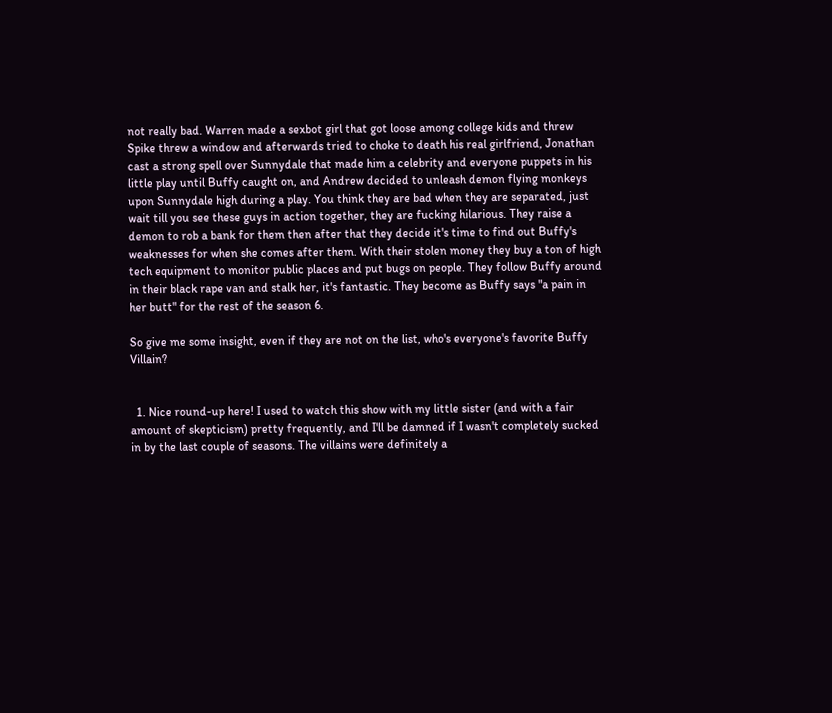not really bad. Warren made a sexbot girl that got loose among college kids and threw Spike threw a window and afterwards tried to choke to death his real girlfriend, Jonathan cast a strong spell over Sunnydale that made him a celebrity and everyone puppets in his little play until Buffy caught on, and Andrew decided to unleash demon flying monkeys upon Sunnydale high during a play. You think they are bad when they are separated, just wait till you see these guys in action together, they are fucking hilarious. They raise a demon to rob a bank for them then after that they decide it's time to find out Buffy's weaknesses for when she comes after them. With their stolen money they buy a ton of high tech equipment to monitor public places and put bugs on people. They follow Buffy around in their black rape van and stalk her, it's fantastic. They become as Buffy says "a pain in her butt" for the rest of the season 6.

So give me some insight, even if they are not on the list, who's everyone's favorite Buffy Villain?


  1. Nice round-up here! I used to watch this show with my little sister (and with a fair amount of skepticism) pretty frequently, and I'll be damned if I wasn't completely sucked in by the last couple of seasons. The villains were definitely a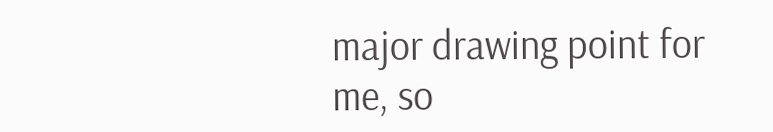major drawing point for me, so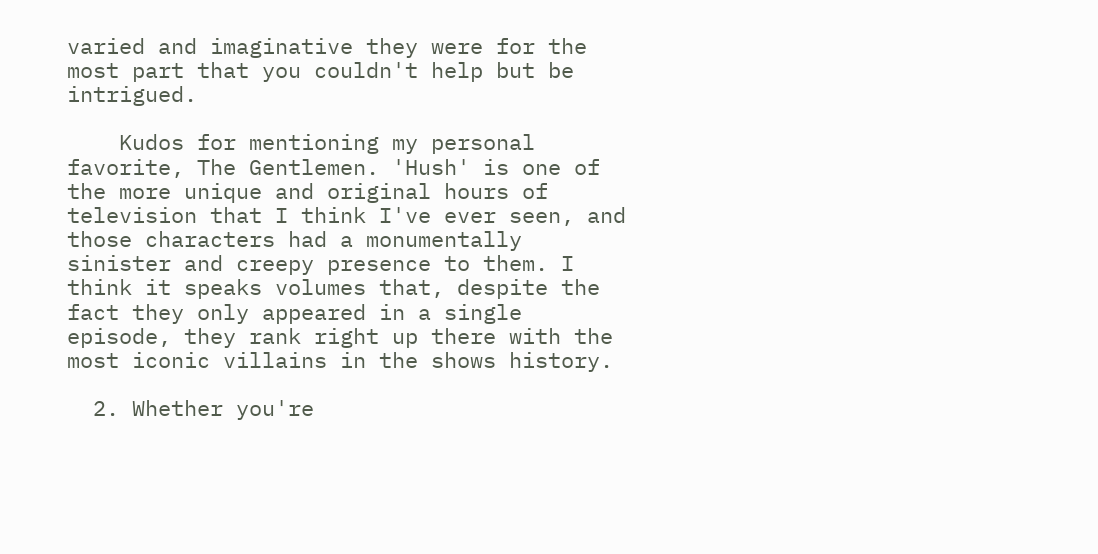varied and imaginative they were for the most part that you couldn't help but be intrigued.

    Kudos for mentioning my personal favorite, The Gentlemen. 'Hush' is one of the more unique and original hours of television that I think I've ever seen, and those characters had a monumentally sinister and creepy presence to them. I think it speaks volumes that, despite the fact they only appeared in a single episode, they rank right up there with the most iconic villains in the shows history.

  2. Whether you're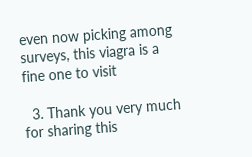even now picking among surveys, this viagra is a fine one to visit

  3. Thank you very much for sharing this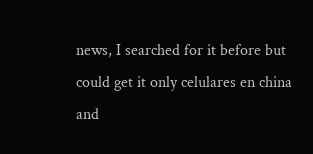news, I searched for it before but could get it only celulares en china and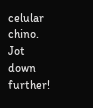celular chino. Jot down further!